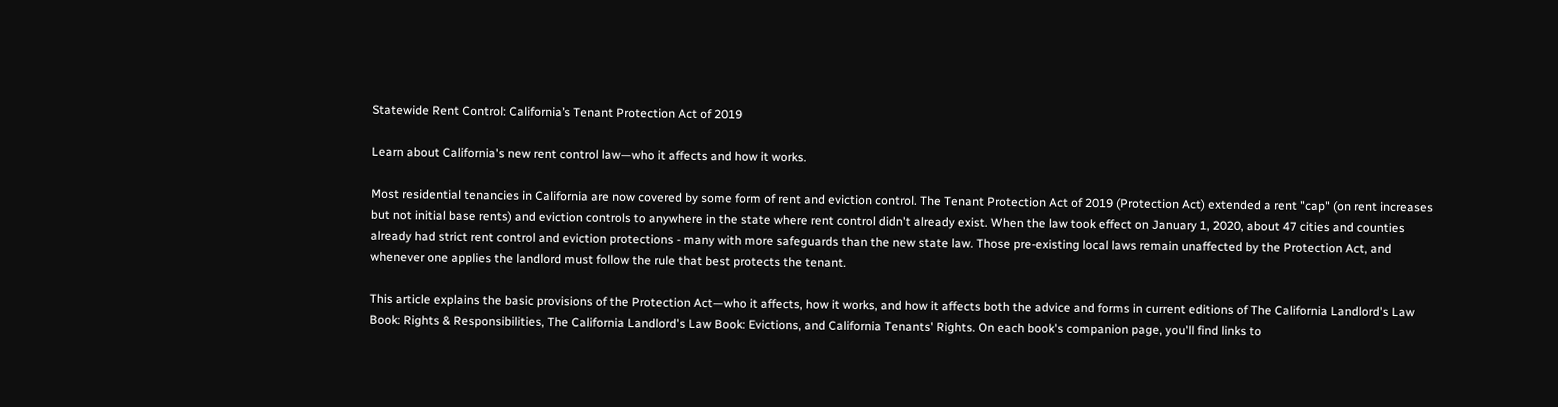Statewide Rent Control: California’s Tenant Protection Act of 2019

Learn about California's new rent control law—who it affects and how it works.

Most residential tenancies in California are now covered by some form of rent and eviction control. The Tenant Protection Act of 2019 (Protection Act) extended a rent "cap" (on rent increases but not initial base rents) and eviction controls to anywhere in the state where rent control didn't already exist. When the law took effect on January 1, 2020, about 47 cities and counties already had strict rent control and eviction protections - many with more safeguards than the new state law. Those pre-existing local laws remain unaffected by the Protection Act, and whenever one applies the landlord must follow the rule that best protects the tenant.

This article explains the basic provisions of the Protection Act—who it affects, how it works, and how it affects both the advice and forms in current editions of The California Landlord's Law Book: Rights & Responsibilities, The California Landlord's Law Book: Evictions, and California Tenants' Rights. On each book's companion page, you'll find links to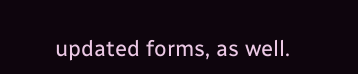updated forms, as well.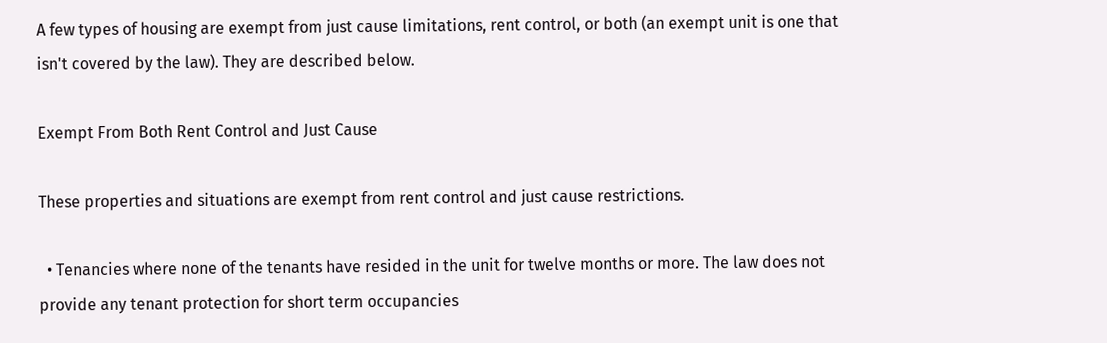A few types of housing are exempt from just cause limitations, rent control, or both (an exempt unit is one that isn't covered by the law). They are described below.

Exempt From Both Rent Control and Just Cause

These properties and situations are exempt from rent control and just cause restrictions.

  • Tenancies where none of the tenants have resided in the unit for twelve months or more. The law does not provide any tenant protection for short term occupancies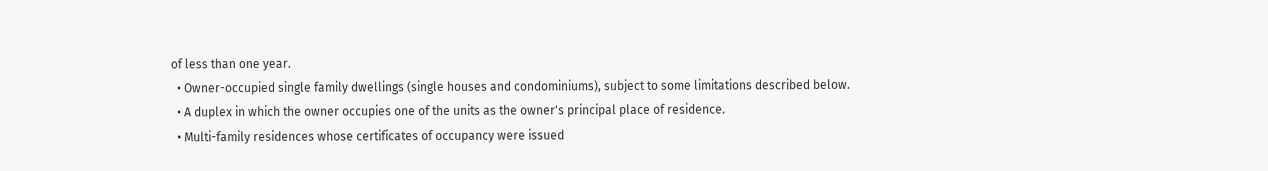of less than one year.
  • Owner-occupied single family dwellings (single houses and condominiums), subject to some limitations described below.
  • A duplex in which the owner occupies one of the units as the owner's principal place of residence.
  • Multi-family residences whose certificates of occupancy were issued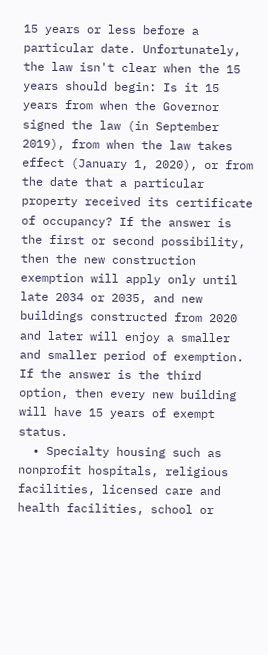15 years or less before a particular date. Unfortunately, the law isn't clear when the 15 years should begin: Is it 15 years from when the Governor signed the law (in September 2019), from when the law takes effect (January 1, 2020), or from the date that a particular property received its certificate of occupancy? If the answer is the first or second possibility, then the new construction exemption will apply only until late 2034 or 2035, and new buildings constructed from 2020 and later will enjoy a smaller and smaller period of exemption. If the answer is the third option, then every new building will have 15 years of exempt status.
  • Specialty housing such as nonprofit hospitals, religious facilities, licensed care and health facilities, school or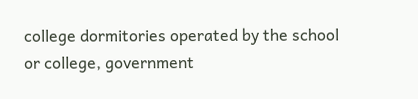college dormitories operated by the school or college, government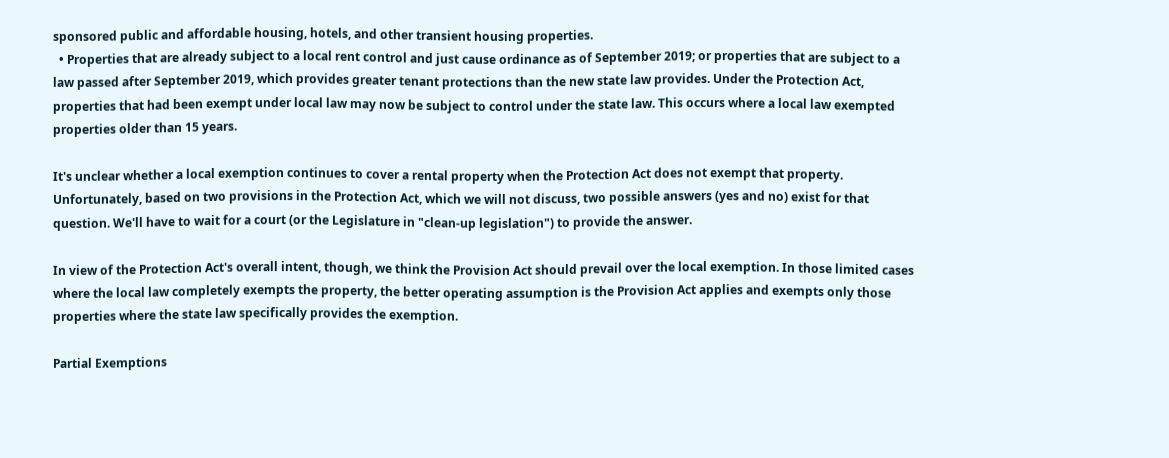sponsored public and affordable housing, hotels, and other transient housing properties.
  • Properties that are already subject to a local rent control and just cause ordinance as of September 2019; or properties that are subject to a law passed after September 2019, which provides greater tenant protections than the new state law provides. Under the Protection Act, properties that had been exempt under local law may now be subject to control under the state law. This occurs where a local law exempted properties older than 15 years.

It's unclear whether a local exemption continues to cover a rental property when the Protection Act does not exempt that property. Unfortunately, based on two provisions in the Protection Act, which we will not discuss, two possible answers (yes and no) exist for that question. We'll have to wait for a court (or the Legislature in "clean-up legislation") to provide the answer.

In view of the Protection Act's overall intent, though, we think the Provision Act should prevail over the local exemption. In those limited cases where the local law completely exempts the property, the better operating assumption is the Provision Act applies and exempts only those properties where the state law specifically provides the exemption.

Partial Exemptions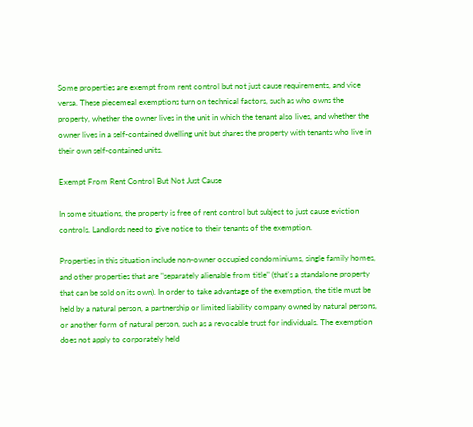Some properties are exempt from rent control but not just cause requirements, and vice versa. These piecemeal exemptions turn on technical factors, such as who owns the property, whether the owner lives in the unit in which the tenant also lives, and whether the owner lives in a self-contained dwelling unit but shares the property with tenants who live in their own self-contained units.

Exempt From Rent Control But Not Just Cause

In some situations, the property is free of rent control but subject to just cause eviction controls. Landlords need to give notice to their tenants of the exemption.

Properties in this situation include non-owner occupied condominiums, single family homes, and other properties that are "separately alienable from title" (that's a standalone property that can be sold on its own). In order to take advantage of the exemption, the title must be held by a natural person, a partnership or limited liability company owned by natural persons, or another form of natural person, such as a revocable trust for individuals. The exemption does not apply to corporately held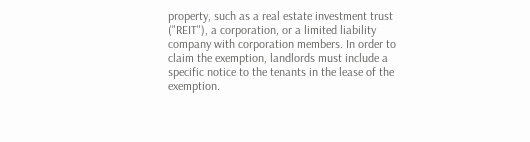property, such as a real estate investment trust ("REIT"), a corporation, or a limited liability company with corporation members. In order to claim the exemption, landlords must include a specific notice to the tenants in the lease of the exemption.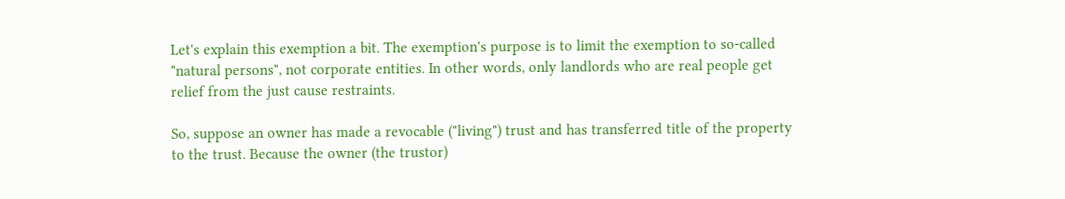Let's explain this exemption a bit. The exemption's purpose is to limit the exemption to so-called "natural persons", not corporate entities. In other words, only landlords who are real people get relief from the just cause restraints.

So, suppose an owner has made a revocable ("living") trust and has transferred title of the property to the trust. Because the owner (the trustor)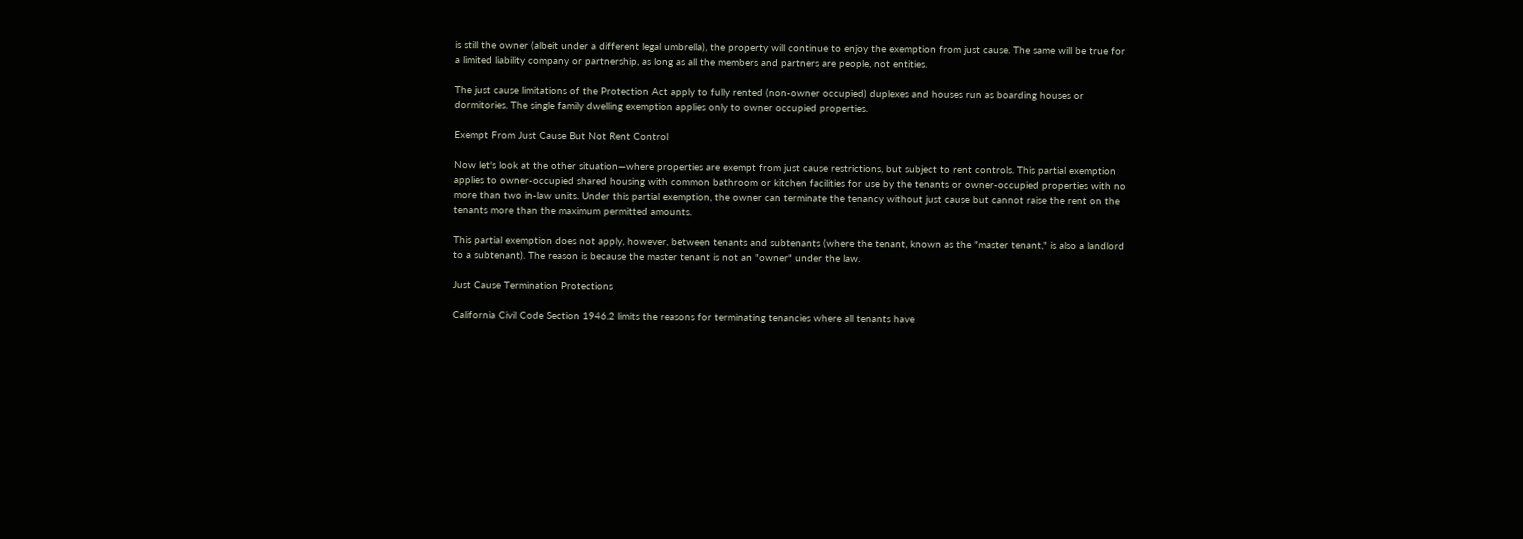is still the owner (albeit under a different legal umbrella), the property will continue to enjoy the exemption from just cause. The same will be true for a limited liability company or partnership, as long as all the members and partners are people, not entities.

The just cause limitations of the Protection Act apply to fully rented (non-owner occupied) duplexes and houses run as boarding houses or dormitories. The single family dwelling exemption applies only to owner occupied properties.

Exempt From Just Cause But Not Rent Control

Now let's look at the other situation—where properties are exempt from just cause restrictions, but subject to rent controls. This partial exemption applies to owner-occupied shared housing with common bathroom or kitchen facilities for use by the tenants or owner-occupied properties with no more than two in-law units. Under this partial exemption, the owner can terminate the tenancy without just cause but cannot raise the rent on the tenants more than the maximum permitted amounts.

This partial exemption does not apply, however, between tenants and subtenants (where the tenant, known as the "master tenant," is also a landlord to a subtenant). The reason is because the master tenant is not an "owner" under the law.

Just Cause Termination Protections

California Civil Code Section 1946.2 limits the reasons for terminating tenancies where all tenants have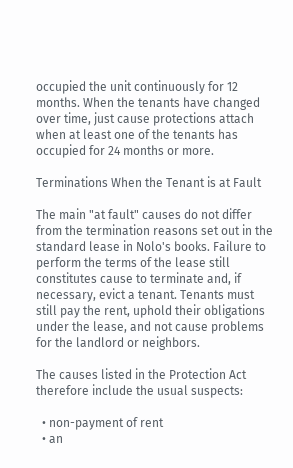occupied the unit continuously for 12 months. When the tenants have changed over time, just cause protections attach when at least one of the tenants has occupied for 24 months or more.

Terminations When the Tenant is at Fault

The main "at fault" causes do not differ from the termination reasons set out in the standard lease in Nolo's books. Failure to perform the terms of the lease still constitutes cause to terminate and, if necessary, evict a tenant. Tenants must still pay the rent, uphold their obligations under the lease, and not cause problems for the landlord or neighbors.

The causes listed in the Protection Act therefore include the usual suspects:

  • non-payment of rent
  • an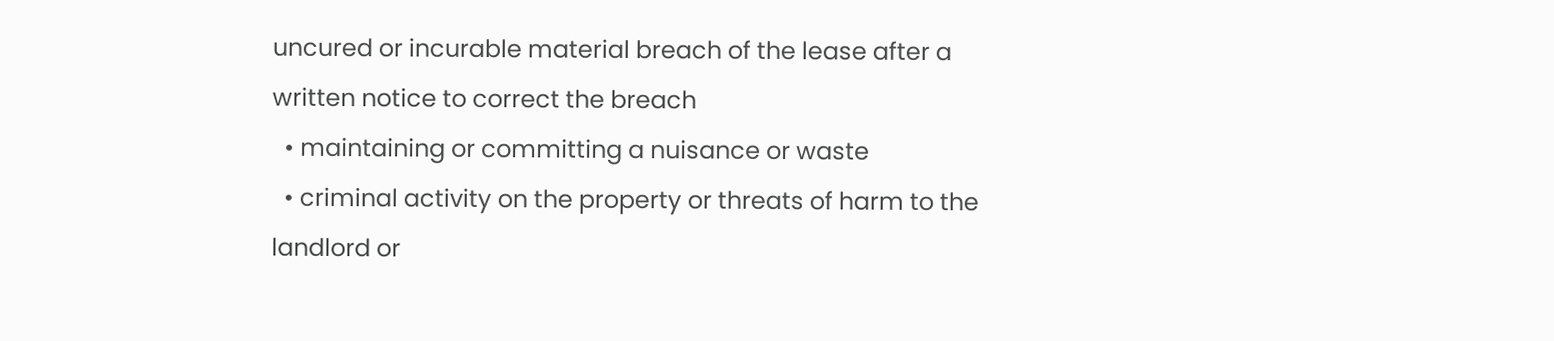uncured or incurable material breach of the lease after a written notice to correct the breach
  • maintaining or committing a nuisance or waste
  • criminal activity on the property or threats of harm to the landlord or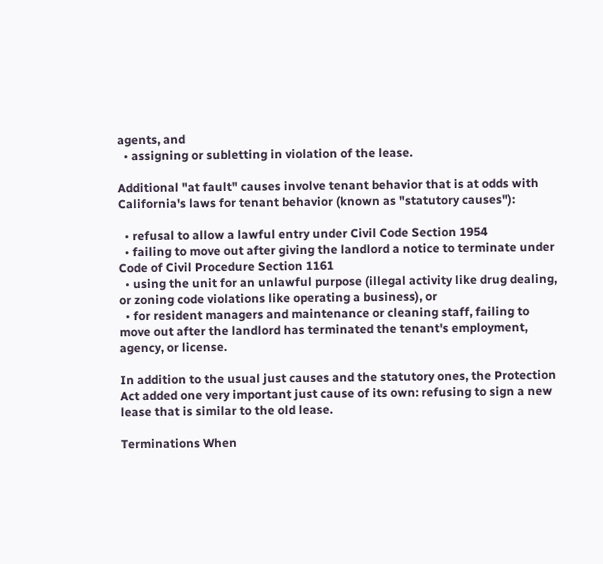agents, and
  • assigning or subletting in violation of the lease.

Additional "at fault" causes involve tenant behavior that is at odds with California's laws for tenant behavior (known as "statutory causes"):

  • refusal to allow a lawful entry under Civil Code Section 1954
  • failing to move out after giving the landlord a notice to terminate under Code of Civil Procedure Section 1161
  • using the unit for an unlawful purpose (illegal activity like drug dealing, or zoning code violations like operating a business), or
  • for resident managers and maintenance or cleaning staff, failing to move out after the landlord has terminated the tenant's employment, agency, or license.

In addition to the usual just causes and the statutory ones, the Protection Act added one very important just cause of its own: refusing to sign a new lease that is similar to the old lease.

Terminations When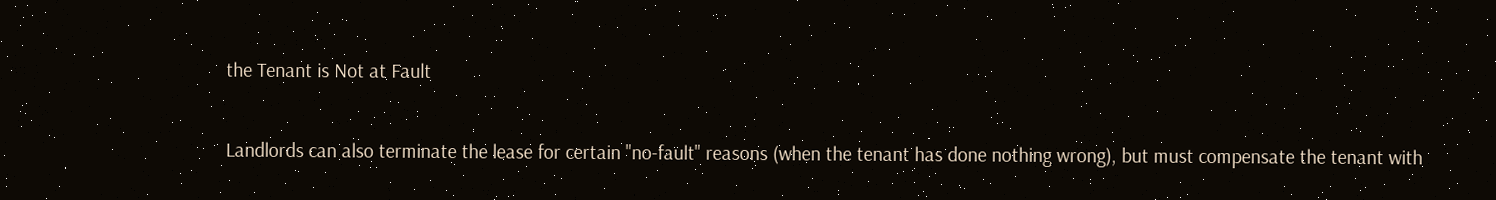the Tenant is Not at Fault

Landlords can also terminate the lease for certain "no-fault" reasons (when the tenant has done nothing wrong), but must compensate the tenant with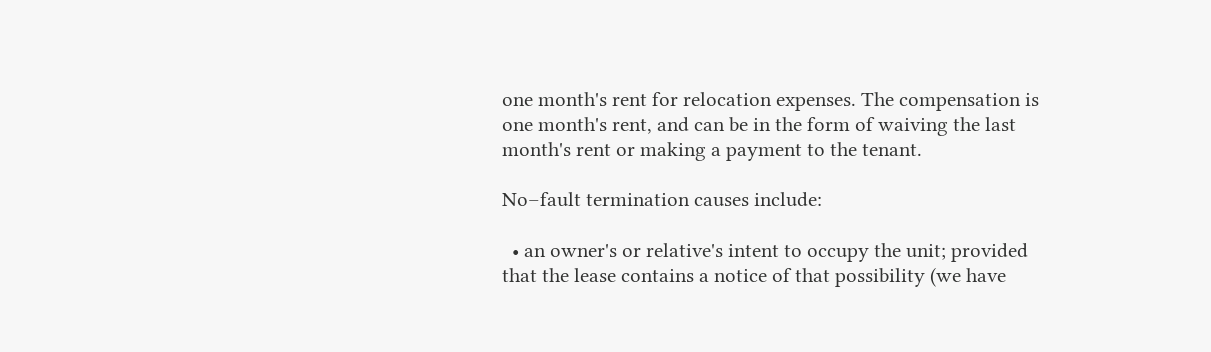one month's rent for relocation expenses. The compensation is one month's rent, and can be in the form of waiving the last month's rent or making a payment to the tenant.

No–fault termination causes include:

  • an owner's or relative's intent to occupy the unit; provided that the lease contains a notice of that possibility (we have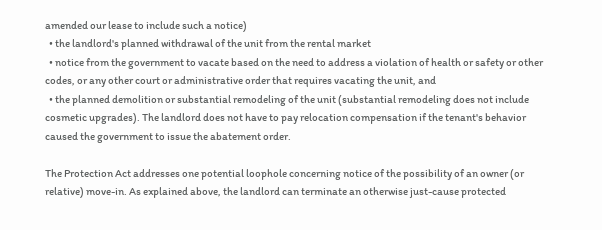amended our lease to include such a notice)
  • the landlord's planned withdrawal of the unit from the rental market
  • notice from the government to vacate based on the need to address a violation of health or safety or other codes, or any other court or administrative order that requires vacating the unit, and
  • the planned demolition or substantial remodeling of the unit (substantial remodeling does not include cosmetic upgrades). The landlord does not have to pay relocation compensation if the tenant's behavior caused the government to issue the abatement order.

The Protection Act addresses one potential loophole concerning notice of the possibility of an owner (or relative) move-in. As explained above, the landlord can terminate an otherwise just-cause protected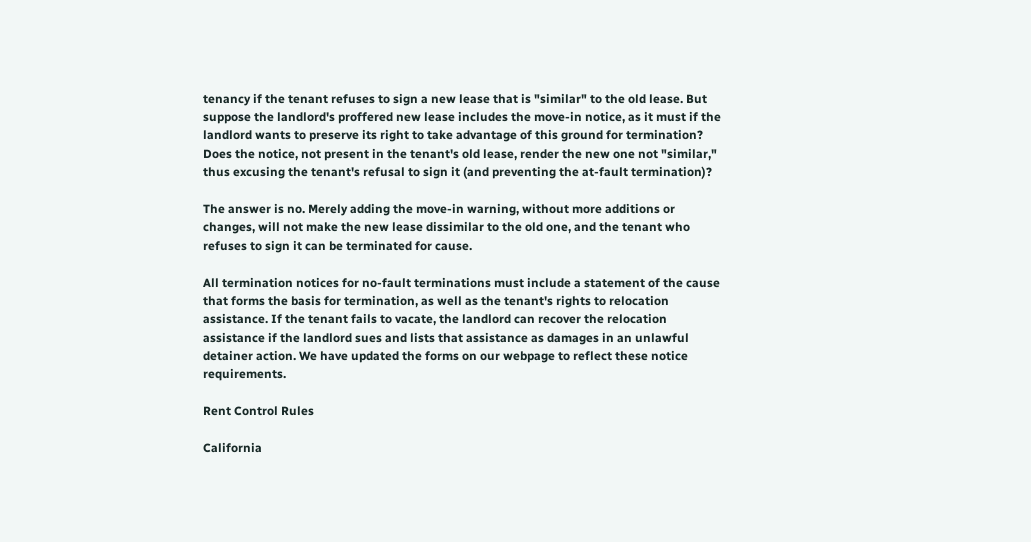tenancy if the tenant refuses to sign a new lease that is "similar" to the old lease. But suppose the landlord's proffered new lease includes the move-in notice, as it must if the landlord wants to preserve its right to take advantage of this ground for termination? Does the notice, not present in the tenant's old lease, render the new one not "similar," thus excusing the tenant's refusal to sign it (and preventing the at-fault termination)?

The answer is no. Merely adding the move-in warning, without more additions or changes, will not make the new lease dissimilar to the old one, and the tenant who refuses to sign it can be terminated for cause.

All termination notices for no-fault terminations must include a statement of the cause that forms the basis for termination, as well as the tenant's rights to relocation assistance. If the tenant fails to vacate, the landlord can recover the relocation assistance if the landlord sues and lists that assistance as damages in an unlawful detainer action. We have updated the forms on our webpage to reflect these notice requirements.

Rent Control Rules

California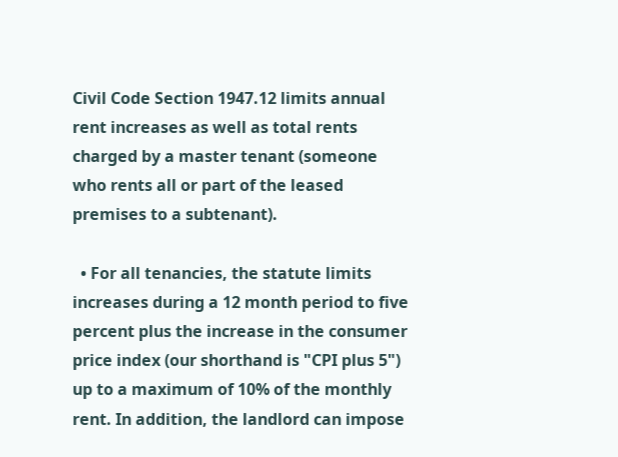Civil Code Section 1947.12 limits annual rent increases as well as total rents charged by a master tenant (someone who rents all or part of the leased premises to a subtenant).

  • For all tenancies, the statute limits increases during a 12 month period to five percent plus the increase in the consumer price index (our shorthand is "CPI plus 5") up to a maximum of 10% of the monthly rent. In addition, the landlord can impose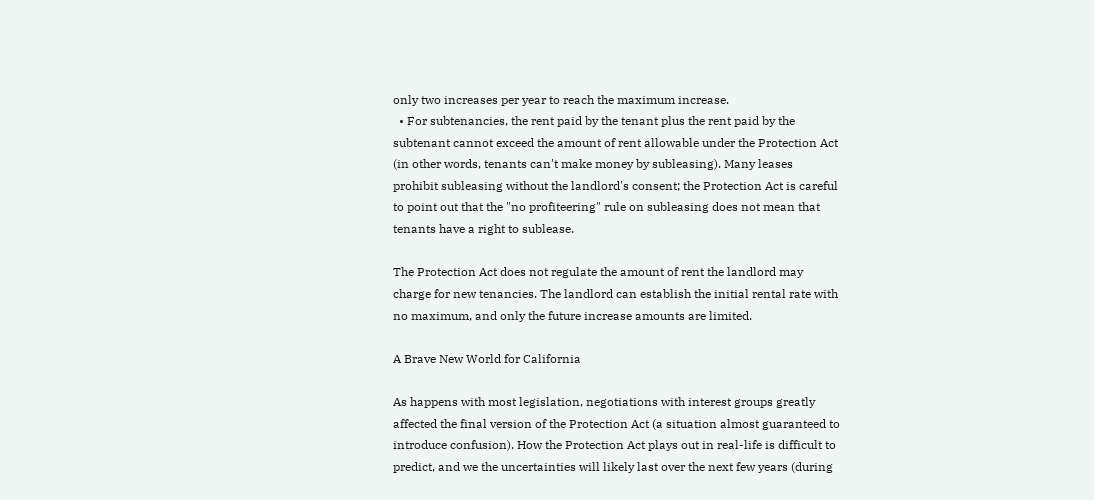only two increases per year to reach the maximum increase.
  • For subtenancies, the rent paid by the tenant plus the rent paid by the subtenant cannot exceed the amount of rent allowable under the Protection Act (in other words, tenants can't make money by subleasing). Many leases prohibit subleasing without the landlord's consent; the Protection Act is careful to point out that the "no profiteering" rule on subleasing does not mean that tenants have a right to sublease.

The Protection Act does not regulate the amount of rent the landlord may charge for new tenancies. The landlord can establish the initial rental rate with no maximum, and only the future increase amounts are limited.

A Brave New World for California

As happens with most legislation, negotiations with interest groups greatly affected the final version of the Protection Act (a situation almost guaranteed to introduce confusion). How the Protection Act plays out in real-life is difficult to predict, and we the uncertainties will likely last over the next few years (during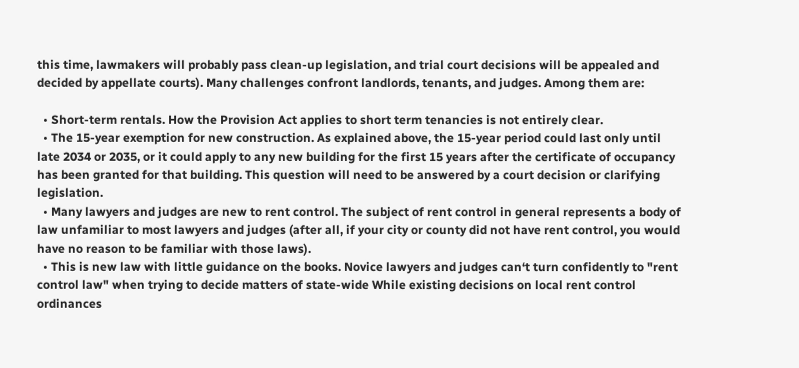this time, lawmakers will probably pass clean-up legislation, and trial court decisions will be appealed and decided by appellate courts). Many challenges confront landlords, tenants, and judges. Among them are:

  • Short-term rentals. How the Provision Act applies to short term tenancies is not entirely clear.
  • The 15-year exemption for new construction. As explained above, the 15-year period could last only until late 2034 or 2035, or it could apply to any new building for the first 15 years after the certificate of occupancy has been granted for that building. This question will need to be answered by a court decision or clarifying legislation.
  • Many lawyers and judges are new to rent control. The subject of rent control in general represents a body of law unfamiliar to most lawyers and judges (after all, if your city or county did not have rent control, you would have no reason to be familiar with those laws).
  • This is new law with little guidance on the books. Novice lawyers and judges can‘t turn confidently to "rent control law" when trying to decide matters of state-wide While existing decisions on local rent control ordinances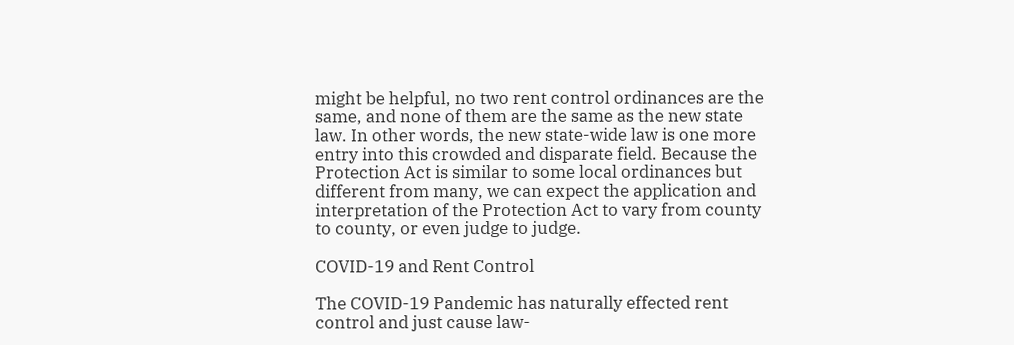might be helpful, no two rent control ordinances are the same, and none of them are the same as the new state law. In other words, the new state-wide law is one more entry into this crowded and disparate field. Because the Protection Act is similar to some local ordinances but different from many, we can expect the application and interpretation of the Protection Act to vary from county to county, or even judge to judge.

COVID-19 and Rent Control

The COVID-19 Pandemic has naturally effected rent control and just cause law-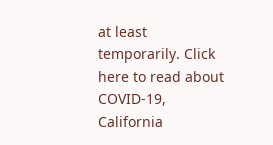at least temporarily. Click here to read about COVID-19, California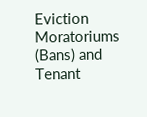Eviction Moratoriums (Bans) and Tenant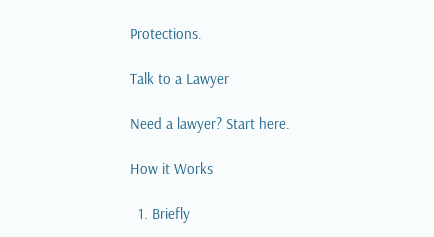Protections.

Talk to a Lawyer

Need a lawyer? Start here.

How it Works

  1. Briefly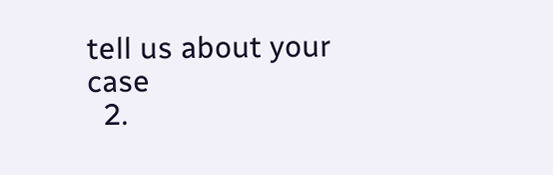tell us about your case
  2.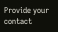Provide your contact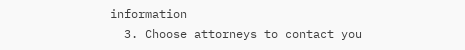information
  3. Choose attorneys to contact you